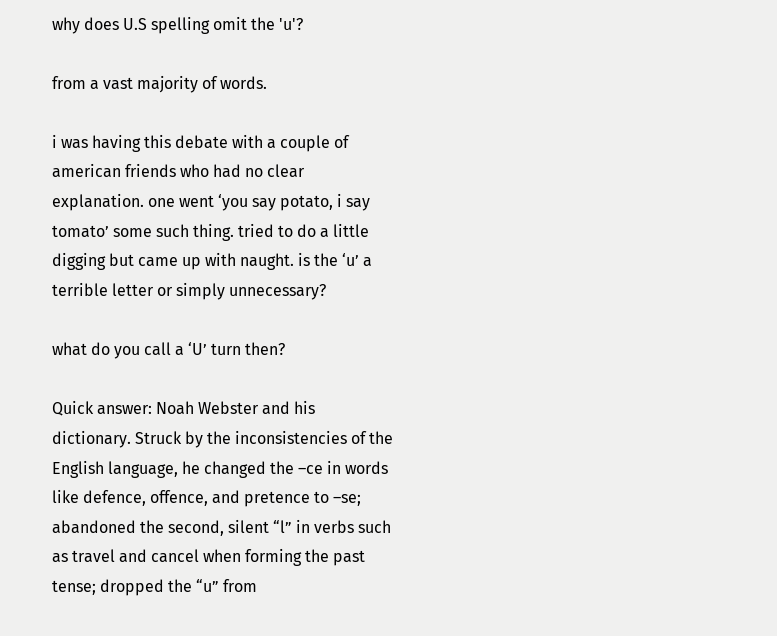why does U.S spelling omit the 'u'?

from a vast majority of words.

i was having this debate with a couple of american friends who had no clear explanation. one went ‘you say potato, i say tomato’ some such thing. tried to do a little digging but came up with naught. is the ‘u’ a terrible letter or simply unnecessary?

what do you call a ‘U’ turn then?

Quick answer: Noah Webster and his dictionary. Struck by the inconsistencies of the English language, he changed the –ce in words like defence, offence, and pretence to –se; abandoned the second, silent “l” in verbs such as travel and cancel when forming the past tense; dropped the “u” from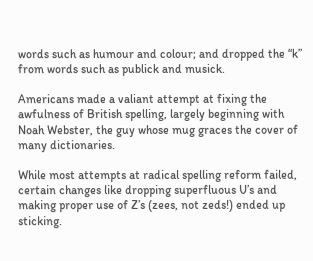words such as humour and colour; and dropped the “k” from words such as publick and musick.

Americans made a valiant attempt at fixing the awfulness of British spelling, largely beginning with Noah Webster, the guy whose mug graces the cover of many dictionaries.

While most attempts at radical spelling reform failed, certain changes like dropping superfluous U’s and making proper use of Z’s (zees, not zeds!) ended up sticking.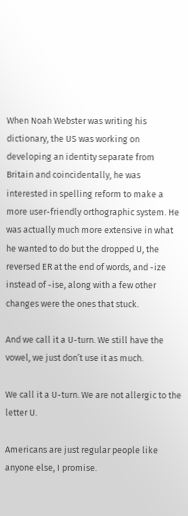When Noah Webster was writing his dictionary, the US was working on developing an identity separate from Britain and coincidentally, he was interested in spelling reform to make a more user-friendly orthographic system. He was actually much more extensive in what he wanted to do but the dropped U, the reversed ER at the end of words, and -ize instead of -ise, along with a few other changes were the ones that stuck.

And we call it a U-turn. We still have the vowel, we just don’t use it as much.

We call it a U-turn. We are not allergic to the letter U.

Americans are just regular people like anyone else, I promise.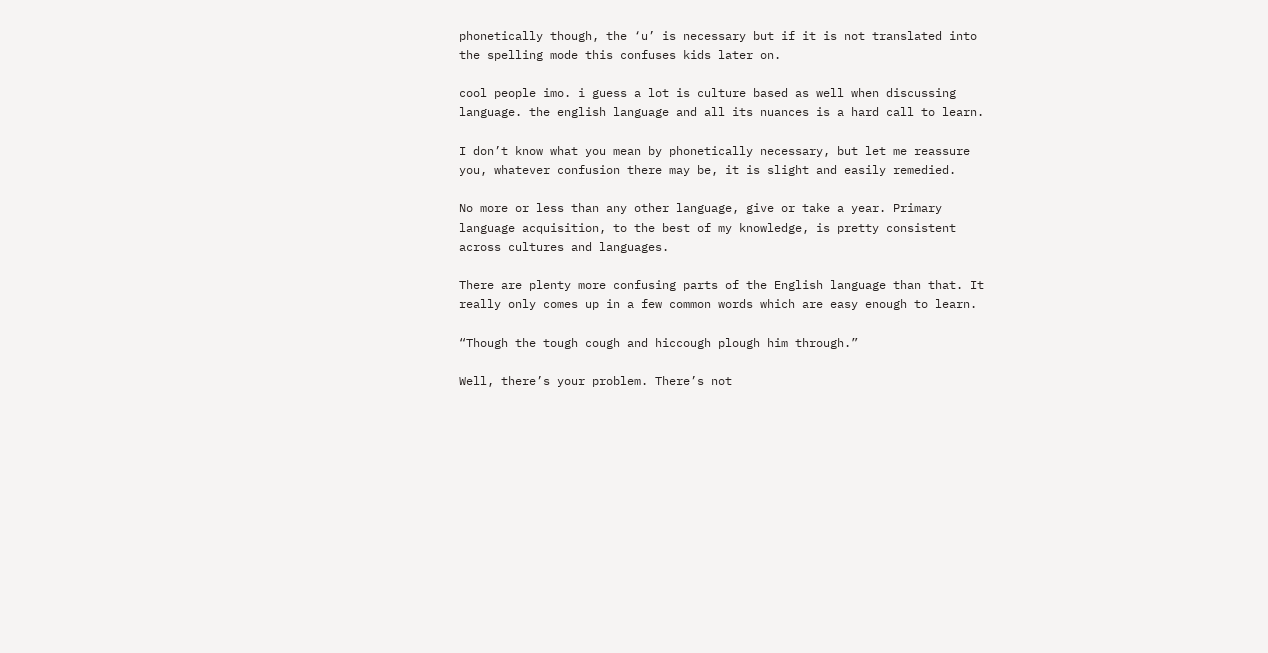phonetically though, the ‘u’ is necessary but if it is not translated into the spelling mode this confuses kids later on.

cool people imo. i guess a lot is culture based as well when discussing language. the english language and all its nuances is a hard call to learn.

I don’t know what you mean by phonetically necessary, but let me reassure you, whatever confusion there may be, it is slight and easily remedied.

No more or less than any other language, give or take a year. Primary language acquisition, to the best of my knowledge, is pretty consistent across cultures and languages.

There are plenty more confusing parts of the English language than that. It really only comes up in a few common words which are easy enough to learn.

“Though the tough cough and hiccough plough him through.”

Well, there’s your problem. There’s not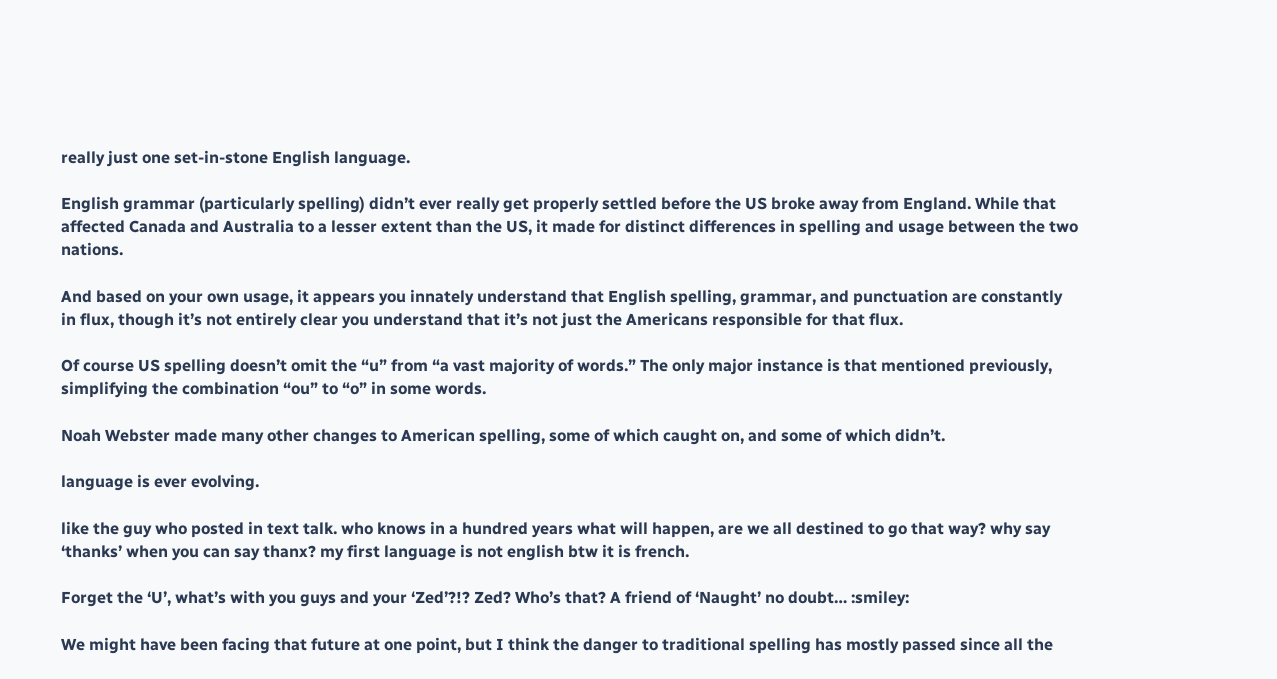really just one set-in-stone English language.

English grammar (particularly spelling) didn’t ever really get properly settled before the US broke away from England. While that affected Canada and Australia to a lesser extent than the US, it made for distinct differences in spelling and usage between the two nations.

And based on your own usage, it appears you innately understand that English spelling, grammar, and punctuation are constantly in flux, though it’s not entirely clear you understand that it’s not just the Americans responsible for that flux.

Of course US spelling doesn’t omit the “u” from “a vast majority of words.” The only major instance is that mentioned previously, simplifying the combination “ou” to “o” in some words.

Noah Webster made many other changes to American spelling, some of which caught on, and some of which didn’t.

language is ever evolving.

like the guy who posted in text talk. who knows in a hundred years what will happen, are we all destined to go that way? why say ‘thanks’ when you can say thanx? my first language is not english btw it is french.

Forget the ‘U’, what’s with you guys and your ‘Zed’?!? Zed? Who’s that? A friend of ‘Naught’ no doubt… :smiley:

We might have been facing that future at one point, but I think the danger to traditional spelling has mostly passed since all the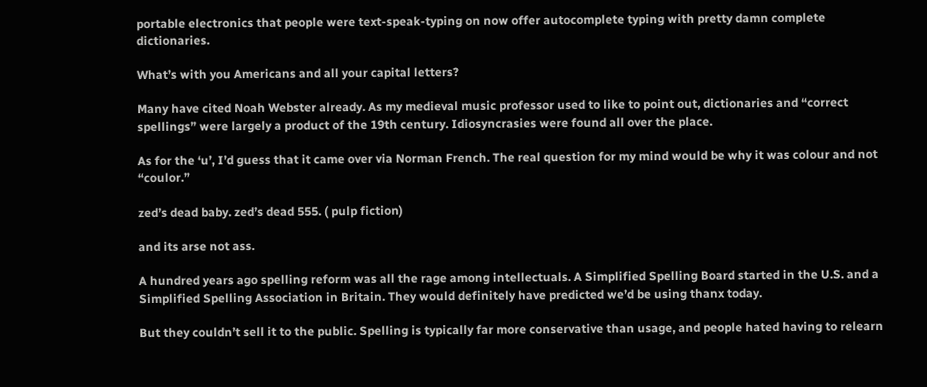portable electronics that people were text-speak-typing on now offer autocomplete typing with pretty damn complete dictionaries.

What’s with you Americans and all your capital letters?

Many have cited Noah Webster already. As my medieval music professor used to like to point out, dictionaries and “correct spellings” were largely a product of the 19th century. Idiosyncrasies were found all over the place.

As for the ‘u’, I’d guess that it came over via Norman French. The real question for my mind would be why it was colour and not “coulor.”

zed’s dead baby. zed’s dead 555. ( pulp fiction)

and its arse not ass.

A hundred years ago spelling reform was all the rage among intellectuals. A Simplified Spelling Board started in the U.S. and a Simplified Spelling Association in Britain. They would definitely have predicted we’d be using thanx today.

But they couldn’t sell it to the public. Spelling is typically far more conservative than usage, and people hated having to relearn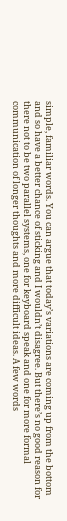simple, familiar words. You can argue that today’s variations are coming up from the bottom and so have a better chance of sticking and I wouldn’t disagree. But there’s no good reason for there not to be two parallel systems, one for keyboard speak and one for more formal communication of longer thoughts and more difficult ideas. A few words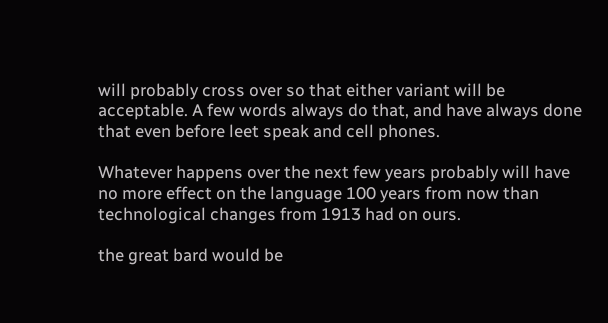will probably cross over so that either variant will be acceptable. A few words always do that, and have always done that even before leet speak and cell phones.

Whatever happens over the next few years probably will have no more effect on the language 100 years from now than technological changes from 1913 had on ours.

the great bard would be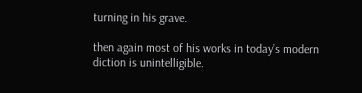turning in his grave.

then again most of his works in today’s modern diction is unintelligible.